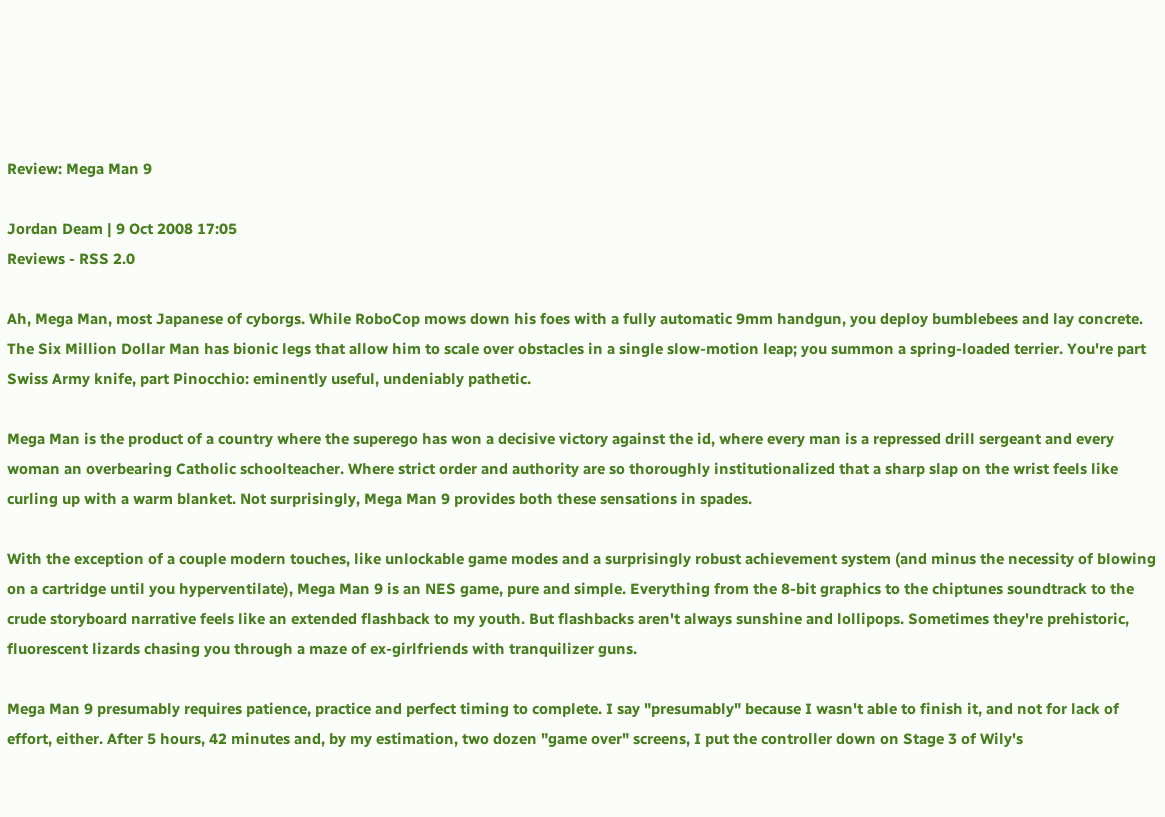Review: Mega Man 9

Jordan Deam | 9 Oct 2008 17:05
Reviews - RSS 2.0

Ah, Mega Man, most Japanese of cyborgs. While RoboCop mows down his foes with a fully automatic 9mm handgun, you deploy bumblebees and lay concrete. The Six Million Dollar Man has bionic legs that allow him to scale over obstacles in a single slow-motion leap; you summon a spring-loaded terrier. You're part Swiss Army knife, part Pinocchio: eminently useful, undeniably pathetic.

Mega Man is the product of a country where the superego has won a decisive victory against the id, where every man is a repressed drill sergeant and every woman an overbearing Catholic schoolteacher. Where strict order and authority are so thoroughly institutionalized that a sharp slap on the wrist feels like curling up with a warm blanket. Not surprisingly, Mega Man 9 provides both these sensations in spades.

With the exception of a couple modern touches, like unlockable game modes and a surprisingly robust achievement system (and minus the necessity of blowing on a cartridge until you hyperventilate), Mega Man 9 is an NES game, pure and simple. Everything from the 8-bit graphics to the chiptunes soundtrack to the crude storyboard narrative feels like an extended flashback to my youth. But flashbacks aren't always sunshine and lollipops. Sometimes they're prehistoric, fluorescent lizards chasing you through a maze of ex-girlfriends with tranquilizer guns.

Mega Man 9 presumably requires patience, practice and perfect timing to complete. I say "presumably" because I wasn't able to finish it, and not for lack of effort, either. After 5 hours, 42 minutes and, by my estimation, two dozen "game over" screens, I put the controller down on Stage 3 of Wily's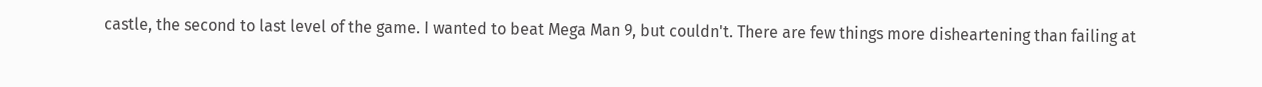castle, the second to last level of the game. I wanted to beat Mega Man 9, but couldn't. There are few things more disheartening than failing at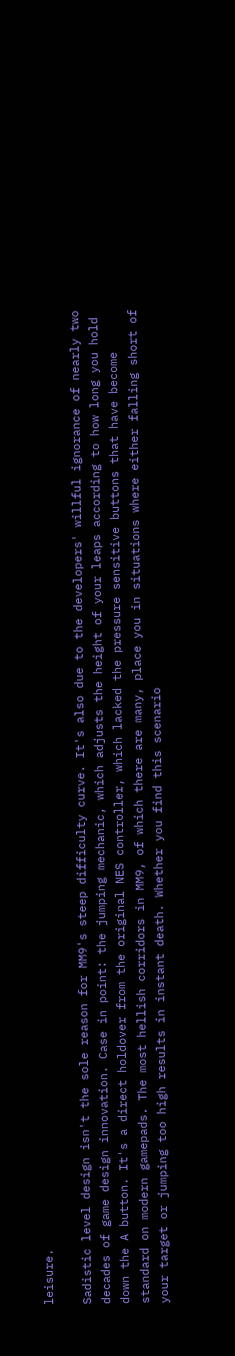leisure.

Sadistic level design isn't the sole reason for MM9's steep difficulty curve. It's also due to the developers' willful ignorance of nearly two decades of game design innovation. Case in point: the jumping mechanic, which adjusts the height of your leaps according to how long you hold down the A button. It's a direct holdover from the original NES controller, which lacked the pressure sensitive buttons that have become standard on modern gamepads. The most hellish corridors in MM9, of which there are many, place you in situations where either falling short of your target or jumping too high results in instant death. Whether you find this scenario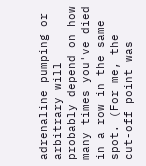adrenaline pumping or arbitrary will probably depend on how many times you've died in a row in the same spot. (For me, the cut-off point was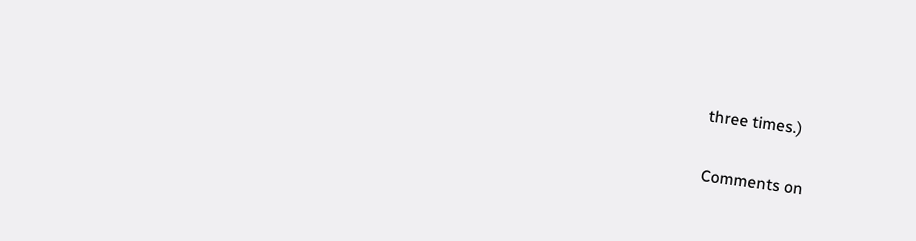three times.)

Comments on